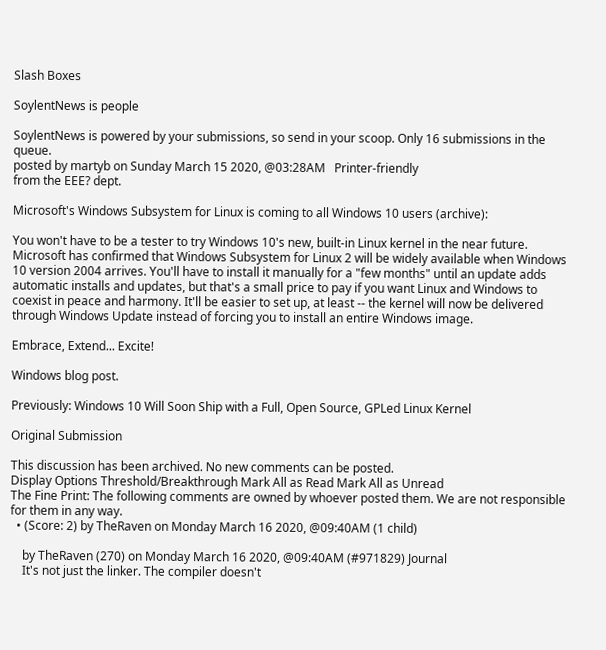Slash Boxes

SoylentNews is people

SoylentNews is powered by your submissions, so send in your scoop. Only 16 submissions in the queue.
posted by martyb on Sunday March 15 2020, @03:28AM   Printer-friendly
from the EEE? dept.

Microsoft's Windows Subsystem for Linux is coming to all Windows 10 users (archive):

You won't have to be a tester to try Windows 10's new, built-in Linux kernel in the near future. Microsoft has confirmed that Windows Subsystem for Linux 2 will be widely available when Windows 10 version 2004 arrives. You'll have to install it manually for a "few months" until an update adds automatic installs and updates, but that's a small price to pay if you want Linux and Windows to coexist in peace and harmony. It'll be easier to set up, at least -- the kernel will now be delivered through Windows Update instead of forcing you to install an entire Windows image.

Embrace, Extend... Excite!

Windows blog post.

Previously: Windows 10 Will Soon Ship with a Full, Open Source, GPLed Linux Kernel

Original Submission

This discussion has been archived. No new comments can be posted.
Display Options Threshold/Breakthrough Mark All as Read Mark All as Unread
The Fine Print: The following comments are owned by whoever posted them. We are not responsible for them in any way.
  • (Score: 2) by TheRaven on Monday March 16 2020, @09:40AM (1 child)

    by TheRaven (270) on Monday March 16 2020, @09:40AM (#971829) Journal
    It's not just the linker. The compiler doesn't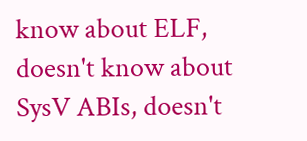know about ELF, doesn't know about SysV ABIs, doesn't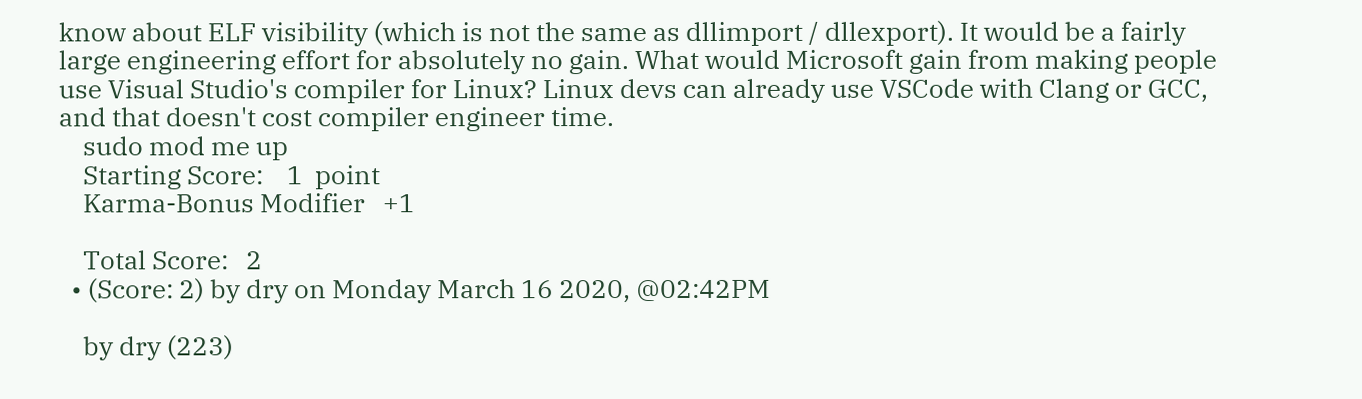know about ELF visibility (which is not the same as dllimport / dllexport). It would be a fairly large engineering effort for absolutely no gain. What would Microsoft gain from making people use Visual Studio's compiler for Linux? Linux devs can already use VSCode with Clang or GCC, and that doesn't cost compiler engineer time.
    sudo mod me up
    Starting Score:    1  point
    Karma-Bonus Modifier   +1

    Total Score:   2
  • (Score: 2) by dry on Monday March 16 2020, @02:42PM

    by dry (223)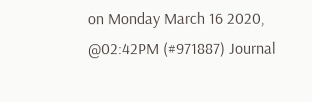on Monday March 16 2020, @02:42PM (#971887) Journal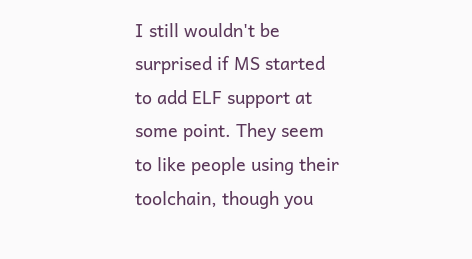I still wouldn't be surprised if MS started to add ELF support at some point. They seem to like people using their toolchain, though you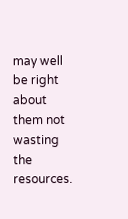may well be right about them not wasting the resources.